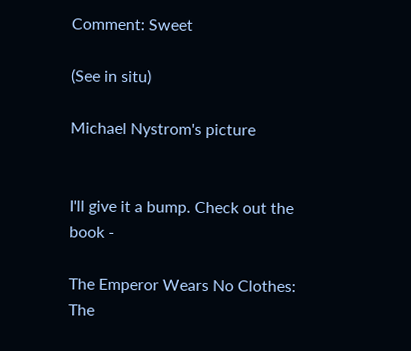Comment: Sweet

(See in situ)

Michael Nystrom's picture


I'll give it a bump. Check out the book -

The Emperor Wears No Clothes: The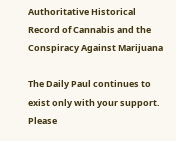Authoritative Historical Record of Cannabis and the Conspiracy Against Marijuana

The Daily Paul continues to exist only with your support. Please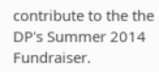contribute to the the DP's Summer 2014 Fundraiser.